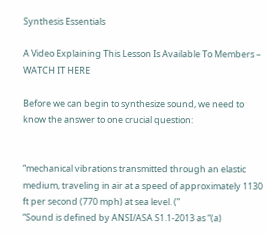Synthesis Essentials

A Video Explaining This Lesson Is Available To Members – WATCH IT HERE

Before we can begin to synthesize sound, we need to know the answer to one crucial question:


“mechanical vibrations transmitted through an elastic medium, traveling in air at a speed of approximately 1130 ft per second (770 mph) at sea level. (”
“Sound is defined by ANSI/ASA S1.1-2013 as “(a)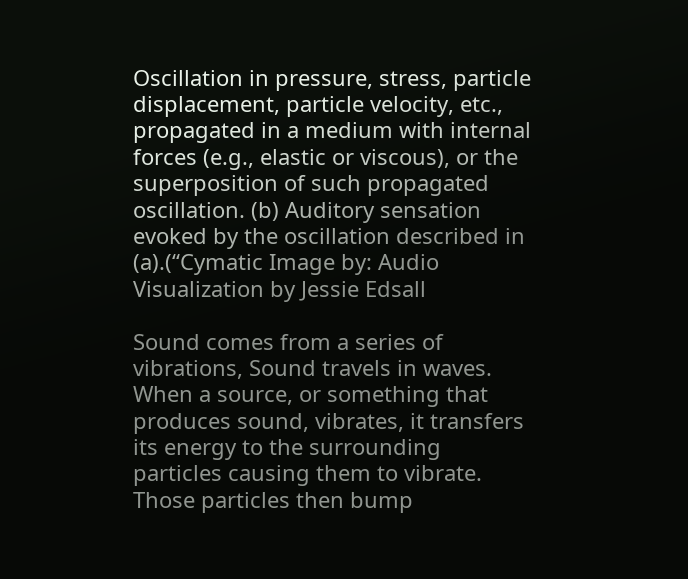Oscillation in pressure, stress, particle displacement, particle velocity, etc., propagated in a medium with internal forces (e.g., elastic or viscous), or the superposition of such propagated oscillation. (b) Auditory sensation evoked by the oscillation described in (a).(“Cymatic Image by: Audio Visualization by Jessie Edsall

Sound comes from a series of vibrations, Sound travels in waves. When a source, or something that produces sound, vibrates, it transfers its energy to the surrounding particles causing them to vibrate. Those particles then bump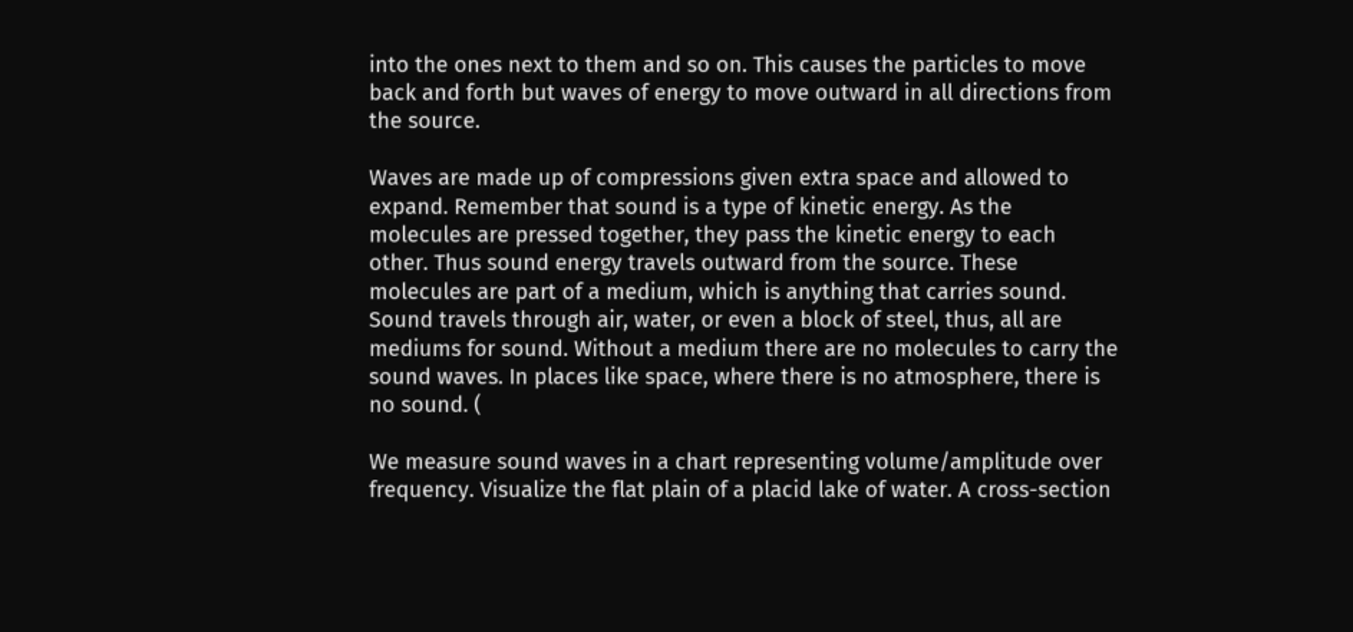into the ones next to them and so on. This causes the particles to move back and forth but waves of energy to move outward in all directions from the source.

Waves are made up of compressions given extra space and allowed to expand. Remember that sound is a type of kinetic energy. As the molecules are pressed together, they pass the kinetic energy to each other. Thus sound energy travels outward from the source. These molecules are part of a medium, which is anything that carries sound. Sound travels through air, water, or even a block of steel, thus, all are mediums for sound. Without a medium there are no molecules to carry the sound waves. In places like space, where there is no atmosphere, there is no sound. (

We measure sound waves in a chart representing volume/amplitude over frequency. Visualize the flat plain of a placid lake of water. A cross-section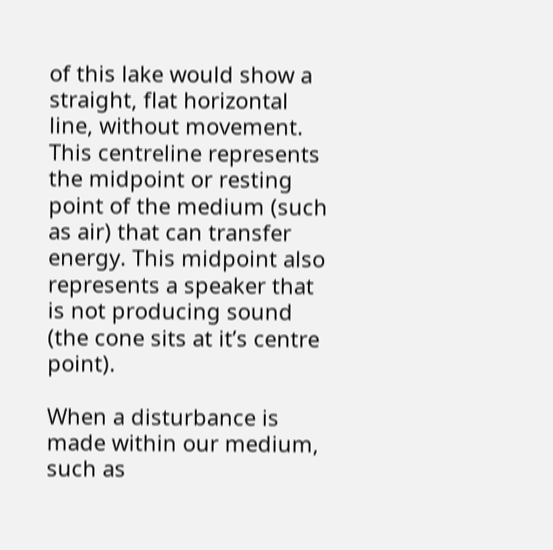of this lake would show a straight, flat horizontal line, without movement. This centreline represents the midpoint or resting point of the medium (such as air) that can transfer energy. This midpoint also represents a speaker that is not producing sound (the cone sits at it’s centre point).

When a disturbance is made within our medium, such as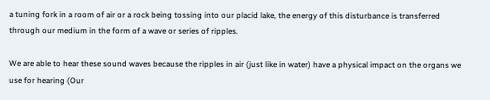a tuning fork in a room of air or a rock being tossing into our placid lake, the energy of this disturbance is transferred through our medium in the form of a wave or series of ripples.

We are able to hear these sound waves because the ripples in air (just like in water) have a physical impact on the organs we use for hearing (Our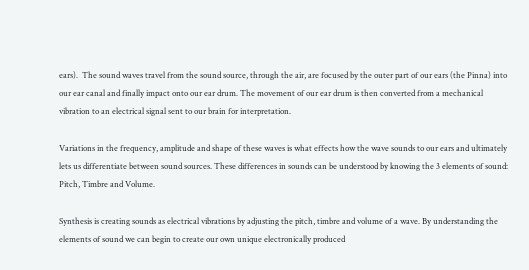ears).  The sound waves travel from the sound source, through the air, are focused by the outer part of our ears (the Pinna) into our ear canal and finally impact onto our ear drum. The movement of our ear drum is then converted from a mechanical vibration to an electrical signal sent to our brain for interpretation.

Variations in the frequency, amplitude and shape of these waves is what effects how the wave sounds to our ears and ultimately lets us differentiate between sound sources. These differences in sounds can be understood by knowing the 3 elements of sound: Pitch, Timbre and Volume.

Synthesis is creating sounds as electrical vibrations by adjusting the pitch, timbre and volume of a wave. By understanding the elements of sound we can begin to create our own unique electronically produced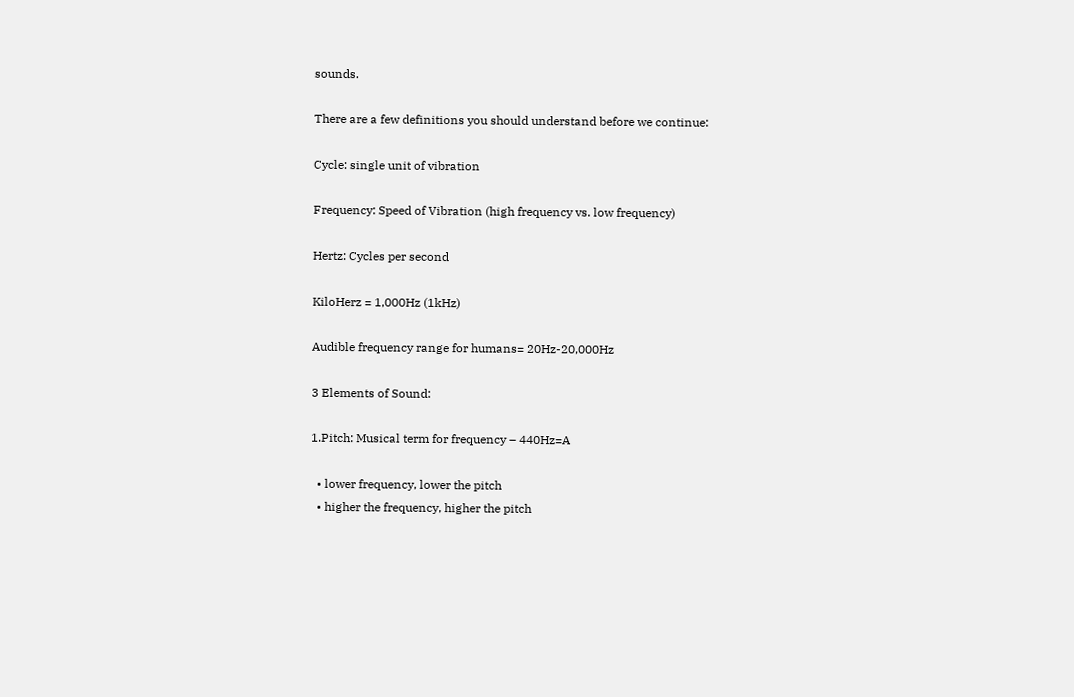sounds.

There are a few definitions you should understand before we continue:

Cycle: single unit of vibration

Frequency: Speed of Vibration (high frequency vs. low frequency)

Hertz: Cycles per second

KiloHerz = 1,000Hz (1kHz)

Audible frequency range for humans= 20Hz-20,000Hz

3 Elements of Sound:

1.Pitch: Musical term for frequency – 440Hz=A

  • lower frequency, lower the pitch
  • higher the frequency, higher the pitch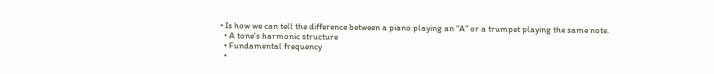• Is how we can tell the difference between a piano playing an “A” or a trumpet playing the same note.
  • A tone’s harmonic structure
  • Fundamental frequency
  •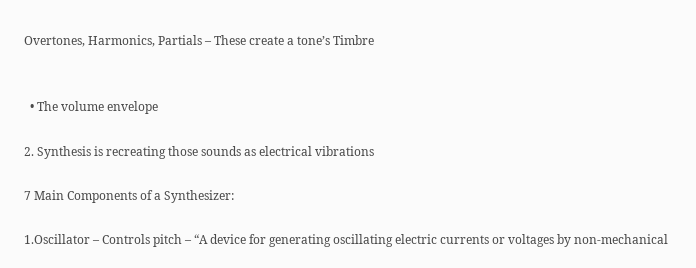Overtones, Harmonics, Partials – These create a tone’s Timbre


  • The volume envelope

2. Synthesis is recreating those sounds as electrical vibrations

7 Main Components of a Synthesizer:

1.Oscillator – Controls pitch – “A device for generating oscillating electric currents or voltages by non-mechanical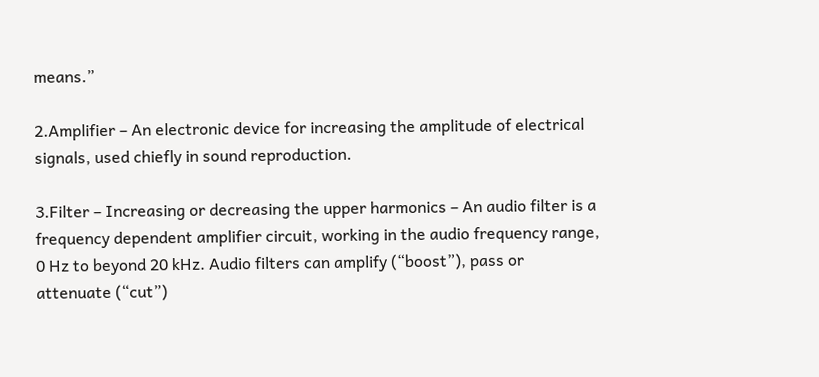means.”

2.Amplifier – An electronic device for increasing the amplitude of electrical signals, used chiefly in sound reproduction.

3.Filter – Increasing or decreasing the upper harmonics – An audio filter is a frequency dependent amplifier circuit, working in the audio frequency range, 0 Hz to beyond 20 kHz. Audio filters can amplify (“boost”), pass or attenuate (“cut”)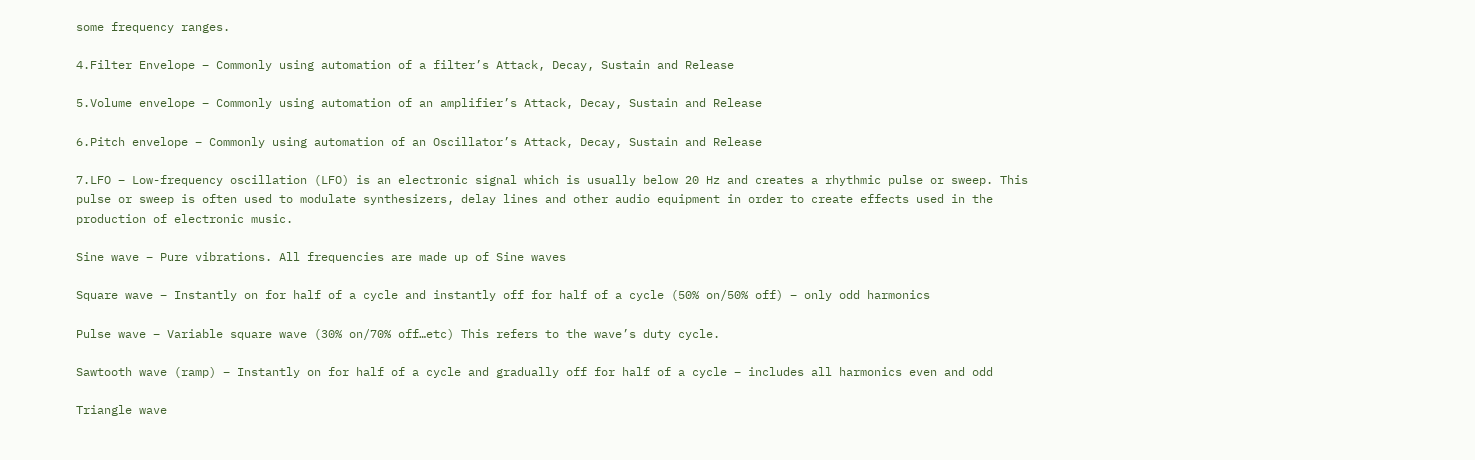some frequency ranges.

4.Filter Envelope – Commonly using automation of a filter’s Attack, Decay, Sustain and Release

5.Volume envelope – Commonly using automation of an amplifier’s Attack, Decay, Sustain and Release

6.Pitch envelope – Commonly using automation of an Oscillator’s Attack, Decay, Sustain and Release

7.LFO – Low-frequency oscillation (LFO) is an electronic signal which is usually below 20 Hz and creates a rhythmic pulse or sweep. This pulse or sweep is often used to modulate synthesizers, delay lines and other audio equipment in order to create effects used in the production of electronic music.

Sine wave – Pure vibrations. All frequencies are made up of Sine waves

Square wave – Instantly on for half of a cycle and instantly off for half of a cycle (50% on/50% off) – only odd harmonics

Pulse wave – Variable square wave (30% on/70% off…etc) This refers to the wave’s duty cycle.

Sawtooth wave (ramp) – Instantly on for half of a cycle and gradually off for half of a cycle – includes all harmonics even and odd

Triangle wave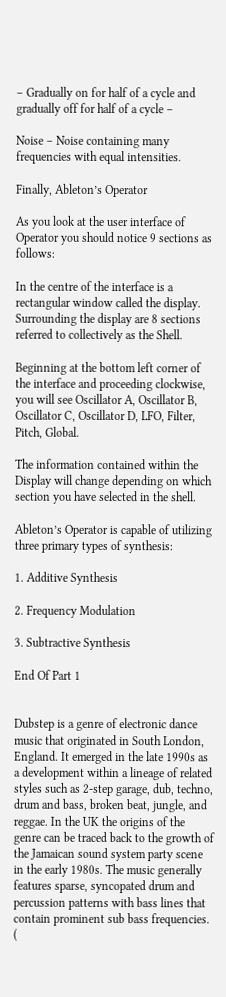– Gradually on for half of a cycle and gradually off for half of a cycle –

Noise – Noise containing many frequencies with equal intensities.

Finally, Ableton’s Operator

As you look at the user interface of Operator you should notice 9 sections as follows:

In the centre of the interface is a rectangular window called the display. Surrounding the display are 8 sections referred to collectively as the Shell.

Beginning at the bottom left corner of the interface and proceeding clockwise, you will see Oscillator A, Oscillator B, Oscillator C, Oscillator D, LFO, Filter, Pitch, Global.

The information contained within the Display will change depending on which section you have selected in the shell.

Ableton’s Operator is capable of utilizing three primary types of synthesis:

1. Additive Synthesis

2. Frequency Modulation

3. Subtractive Synthesis

End Of Part 1


Dubstep is a genre of electronic dance music that originated in South London, England. It emerged in the late 1990s as a development within a lineage of related styles such as 2-step garage, dub, techno, drum and bass, broken beat, jungle, and reggae. In the UK the origins of the genre can be traced back to the growth of the Jamaican sound system party scene in the early 1980s. The music generally features sparse, syncopated drum and percussion patterns with bass lines that contain prominent sub bass frequencies. (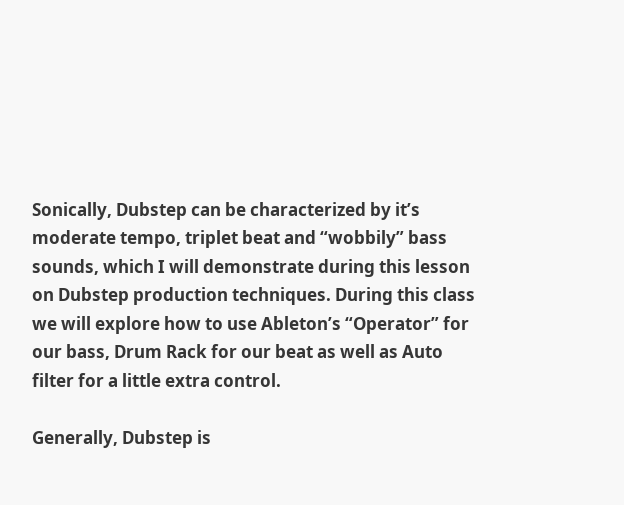Sonically, Dubstep can be characterized by it’s moderate tempo, triplet beat and “wobbily” bass sounds, which I will demonstrate during this lesson on Dubstep production techniques. During this class we will explore how to use Ableton’s “Operator” for our bass, Drum Rack for our beat as well as Auto filter for a little extra control.

Generally, Dubstep is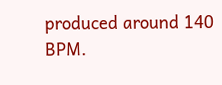produced around 140 BPM.